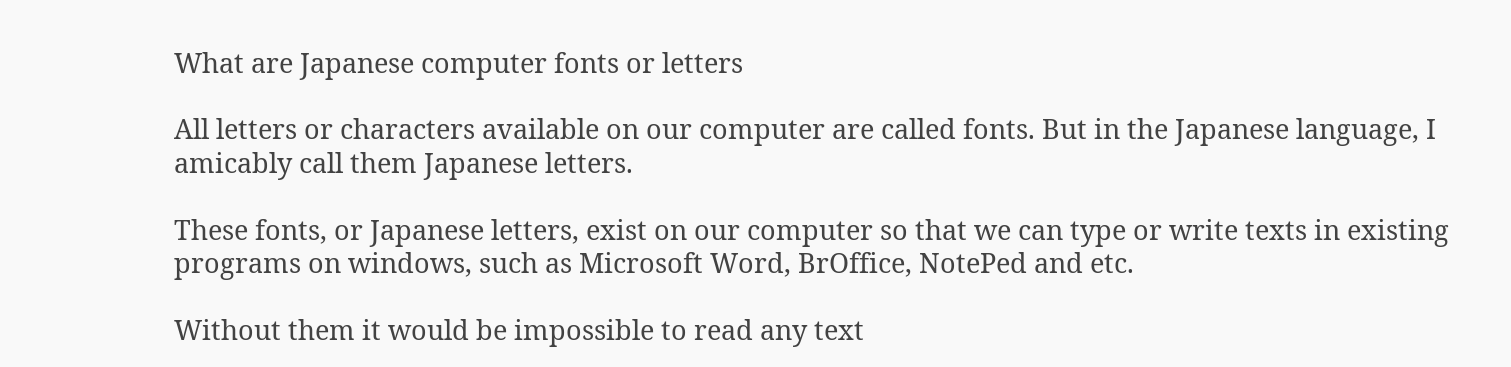What are Japanese computer fonts or letters

All letters or characters available on our computer are called fonts. But in the Japanese language, I amicably call them Japanese letters.

These fonts, or Japanese letters, exist on our computer so that we can type or write texts in existing programs on windows, such as Microsoft Word, BrOffice, NotePed and etc.

Without them it would be impossible to read any text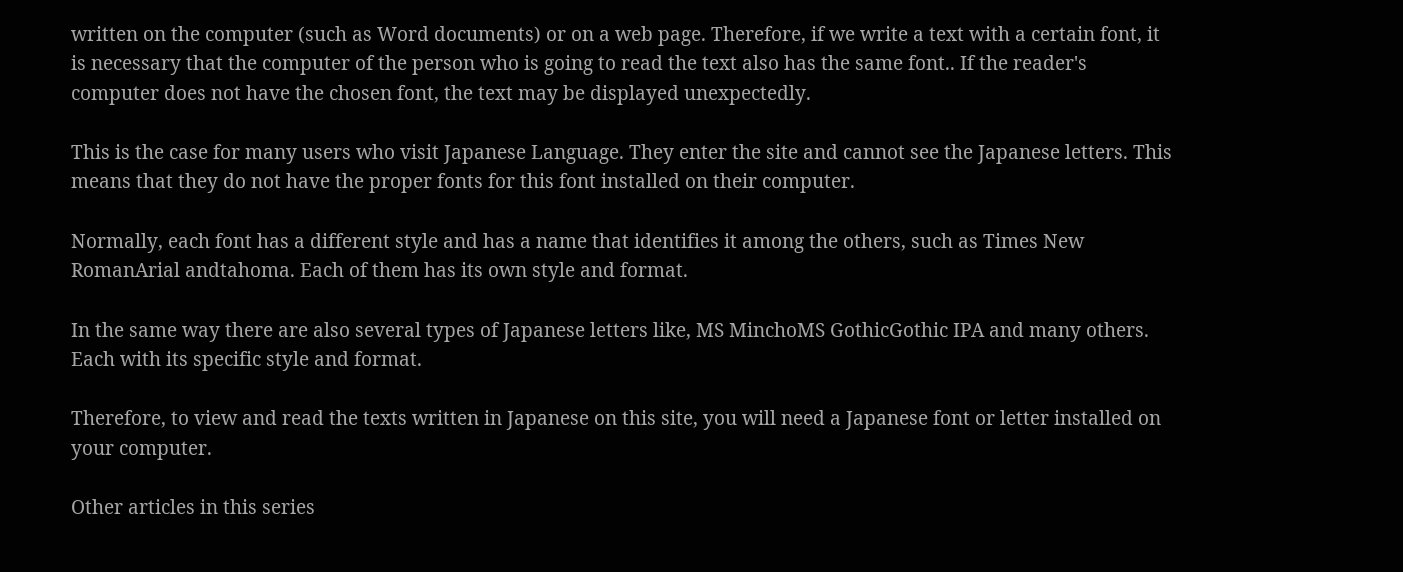written on the computer (such as Word documents) or on a web page. Therefore, if we write a text with a certain font, it is necessary that the computer of the person who is going to read the text also has the same font.. If the reader's computer does not have the chosen font, the text may be displayed unexpectedly.

This is the case for many users who visit Japanese Language. They enter the site and cannot see the Japanese letters. This means that they do not have the proper fonts for this font installed on their computer.

Normally, each font has a different style and has a name that identifies it among the others, such as Times New RomanArial andtahoma. Each of them has its own style and format.

In the same way there are also several types of Japanese letters like, MS MinchoMS GothicGothic IPA and many others. Each with its specific style and format.

Therefore, to view and read the texts written in Japanese on this site, you will need a Japanese font or letter installed on your computer.

Other articles in this series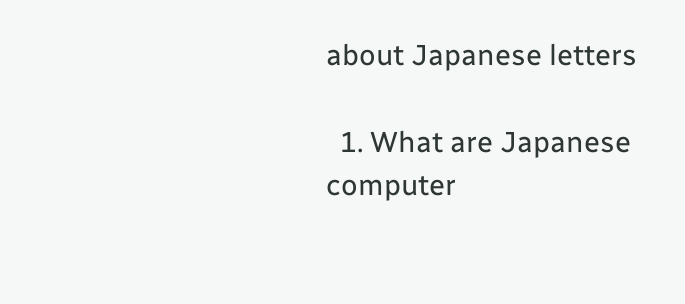about Japanese letters

  1. What are Japanese computer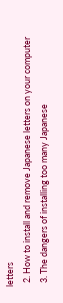letters
  2. How to install and remove Japanese letters on your computer
  3. The dangers of installing too many Japanese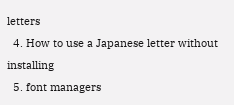letters
  4. How to use a Japanese letter without installing
  5. font managers